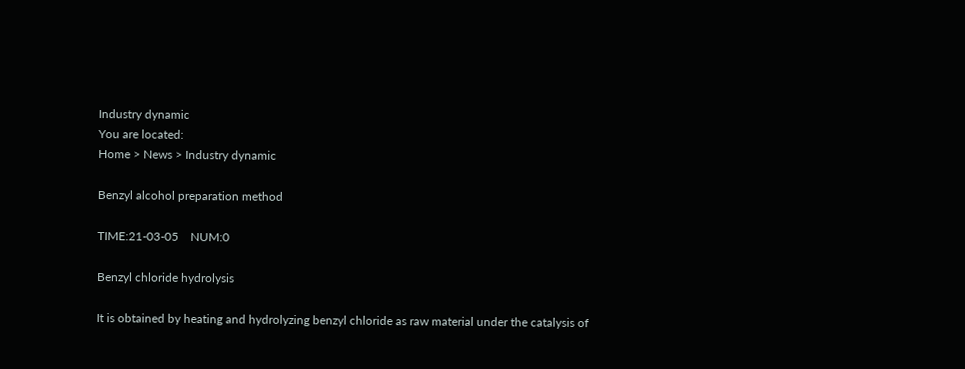Industry dynamic
You are located:
Home > News > Industry dynamic

Benzyl alcohol preparation method

TIME:21-03-05    NUM:0

Benzyl chloride hydrolysis

It is obtained by heating and hydrolyzing benzyl chloride as raw material under the catalysis of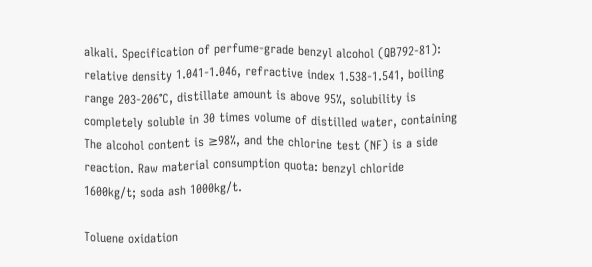alkali. Specification of perfume-grade benzyl alcohol (QB792-81): relative density 1.041-1.046, refractive index 1.538-1.541, boiling range 203-206℃, distillate amount is above 95%, solubility is completely soluble in 30 times volume of distilled water, containing The alcohol content is ≥98%, and the chlorine test (NF) is a side reaction. Raw material consumption quota: benzyl chloride 1600kg/t; soda ash 1000kg/t.

Toluene oxidation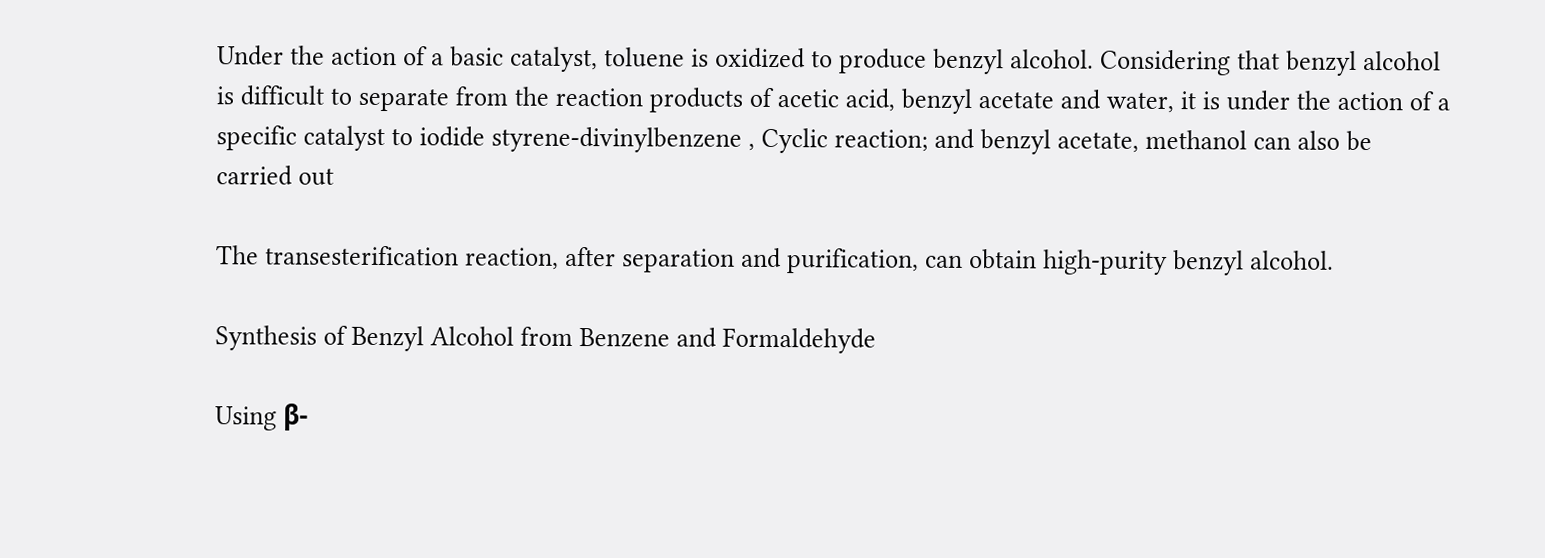Under the action of a basic catalyst, toluene is oxidized to produce benzyl alcohol. Considering that benzyl alcohol is difficult to separate from the reaction products of acetic acid, benzyl acetate and water, it is under the action of a specific catalyst to iodide styrene-divinylbenzene , Cyclic reaction; and benzyl acetate, methanol can also be carried out

The transesterification reaction, after separation and purification, can obtain high-purity benzyl alcohol.

Synthesis of Benzyl Alcohol from Benzene and Formaldehyde

Using β-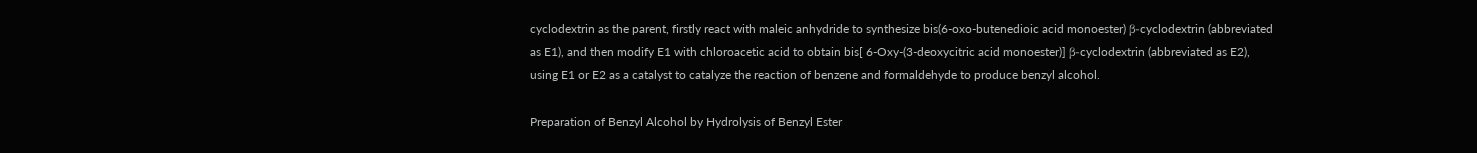cyclodextrin as the parent, firstly react with maleic anhydride to synthesize bis(6-oxo-butenedioic acid monoester) β-cyclodextrin (abbreviated as E1), and then modify E1 with chloroacetic acid to obtain bis[ 6-Oxy-(3-deoxycitric acid monoester)] β-cyclodextrin (abbreviated as E2), using E1 or E2 as a catalyst to catalyze the reaction of benzene and formaldehyde to produce benzyl alcohol.

Preparation of Benzyl Alcohol by Hydrolysis of Benzyl Ester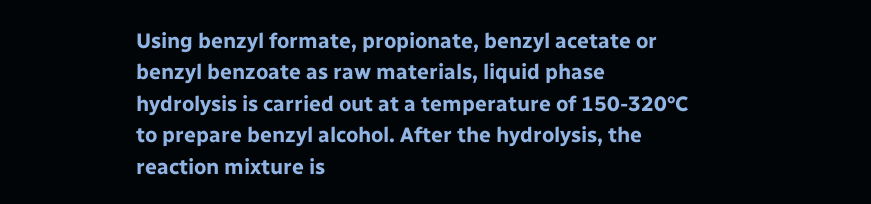Using benzyl formate, propionate, benzyl acetate or benzyl benzoate as raw materials, liquid phase hydrolysis is carried out at a temperature of 150-320°C to prepare benzyl alcohol. After the hydrolysis, the reaction mixture is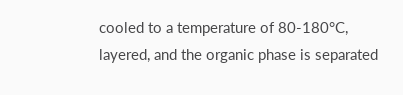cooled to a temperature of 80-180°C, layered, and the organic phase is separated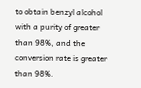to obtain benzyl alcohol with a purity of greater than 98%, and the conversion rate is greater than 98%.